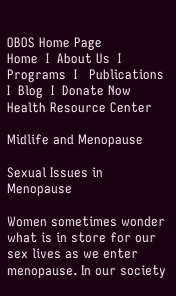OBOS Home Page
Home  I  About Us  I  Programs  I   Publications  I  Blog  I  Donate Now
Health Resource Center

Midlife and Menopause

Sexual Issues in Menopause

Women sometimes wonder what is in store for our sex lives as we enter menopause. In our society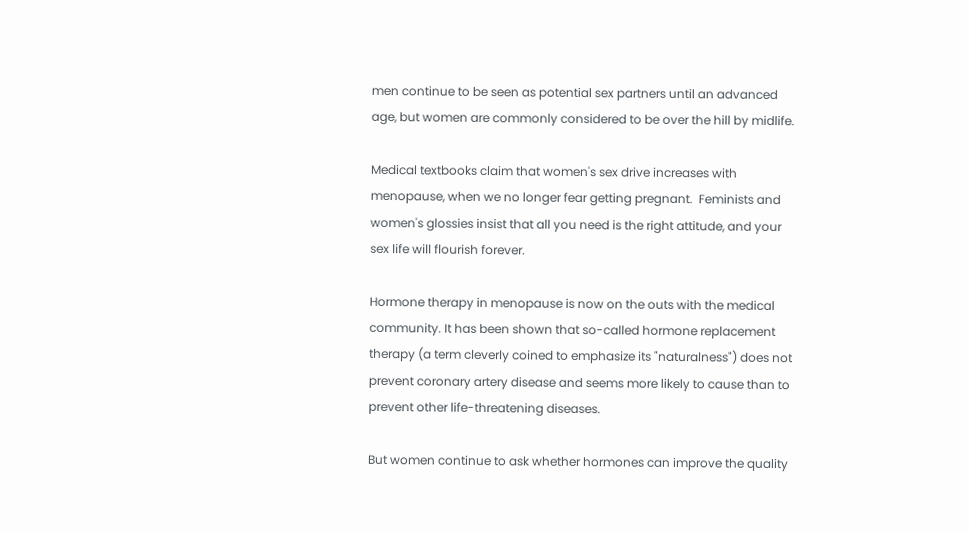men continue to be seen as potential sex partners until an advanced age, but women are commonly considered to be over the hill by midlife.

Medical textbooks claim that women's sex drive increases with menopause, when we no longer fear getting pregnant.  Feminists and women's glossies insist that all you need is the right attitude, and your sex life will flourish forever.

Hormone therapy in menopause is now on the outs with the medical community. It has been shown that so-called hormone replacement therapy (a term cleverly coined to emphasize its "naturalness") does not prevent coronary artery disease and seems more likely to cause than to prevent other life-threatening diseases.

But women continue to ask whether hormones can improve the quality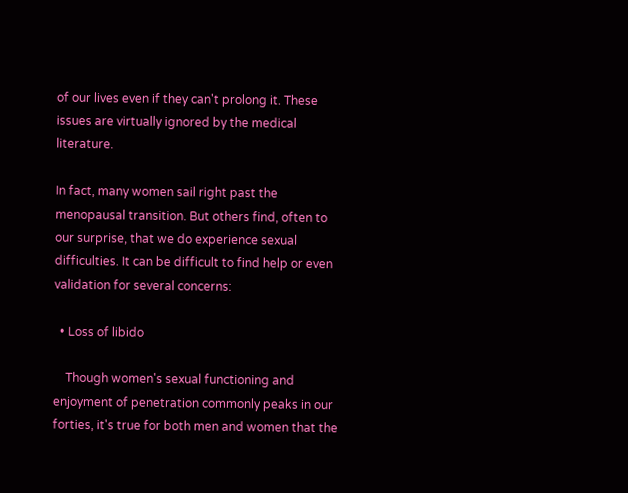of our lives even if they can't prolong it. These issues are virtually ignored by the medical literature.

In fact, many women sail right past the menopausal transition. But others find, often to our surprise, that we do experience sexual difficulties. It can be difficult to find help or even validation for several concerns:

  • Loss of libido

    Though women's sexual functioning and enjoyment of penetration commonly peaks in our forties, it's true for both men and women that the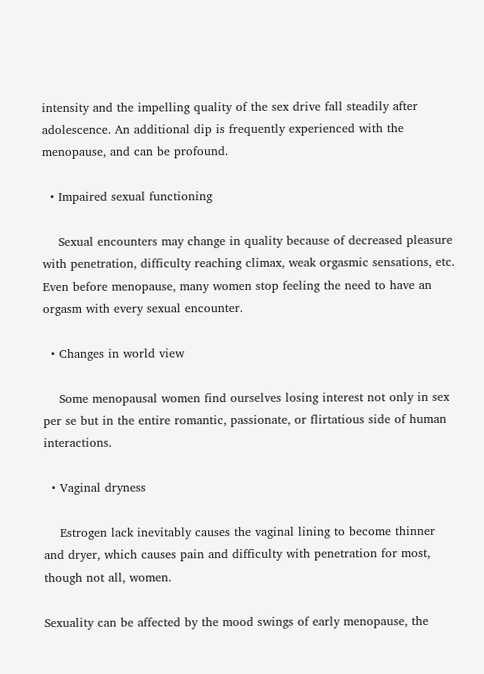intensity and the impelling quality of the sex drive fall steadily after adolescence. An additional dip is frequently experienced with the menopause, and can be profound.

  • Impaired sexual functioning

    Sexual encounters may change in quality because of decreased pleasure with penetration, difficulty reaching climax, weak orgasmic sensations, etc. Even before menopause, many women stop feeling the need to have an orgasm with every sexual encounter.

  • Changes in world view

    Some menopausal women find ourselves losing interest not only in sex per se but in the entire romantic, passionate, or flirtatious side of human interactions.

  • Vaginal dryness

    Estrogen lack inevitably causes the vaginal lining to become thinner and dryer, which causes pain and difficulty with penetration for most, though not all, women.

Sexuality can be affected by the mood swings of early menopause, the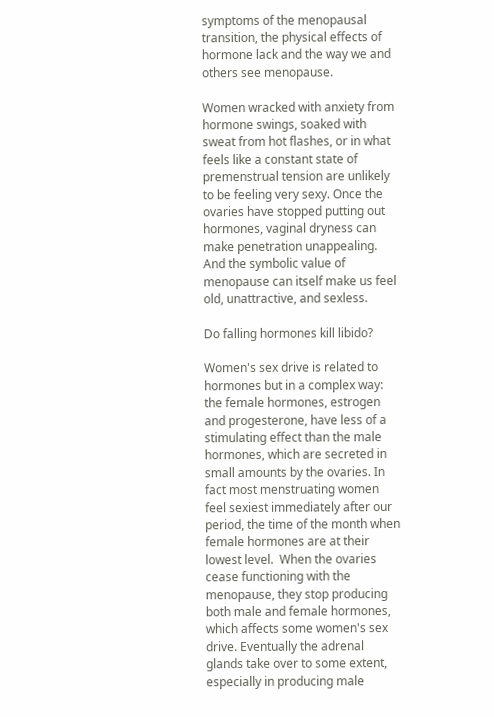symptoms of the menopausal transition, the physical effects of hormone lack and the way we and others see menopause.

Women wracked with anxiety from hormone swings, soaked with sweat from hot flashes, or in what feels like a constant state of premenstrual tension are unlikely to be feeling very sexy. Once the ovaries have stopped putting out hormones, vaginal dryness can make penetration unappealing. And the symbolic value of menopause can itself make us feel old, unattractive, and sexless.

Do falling hormones kill libido?

Women's sex drive is related to hormones but in a complex way: the female hormones, estrogen and progesterone, have less of a stimulating effect than the male hormones, which are secreted in small amounts by the ovaries. In fact most menstruating women feel sexiest immediately after our period, the time of the month when female hormones are at their lowest level.  When the ovaries cease functioning with the menopause, they stop producing both male and female hormones, which affects some women's sex drive. Eventually the adrenal glands take over to some extent, especially in producing male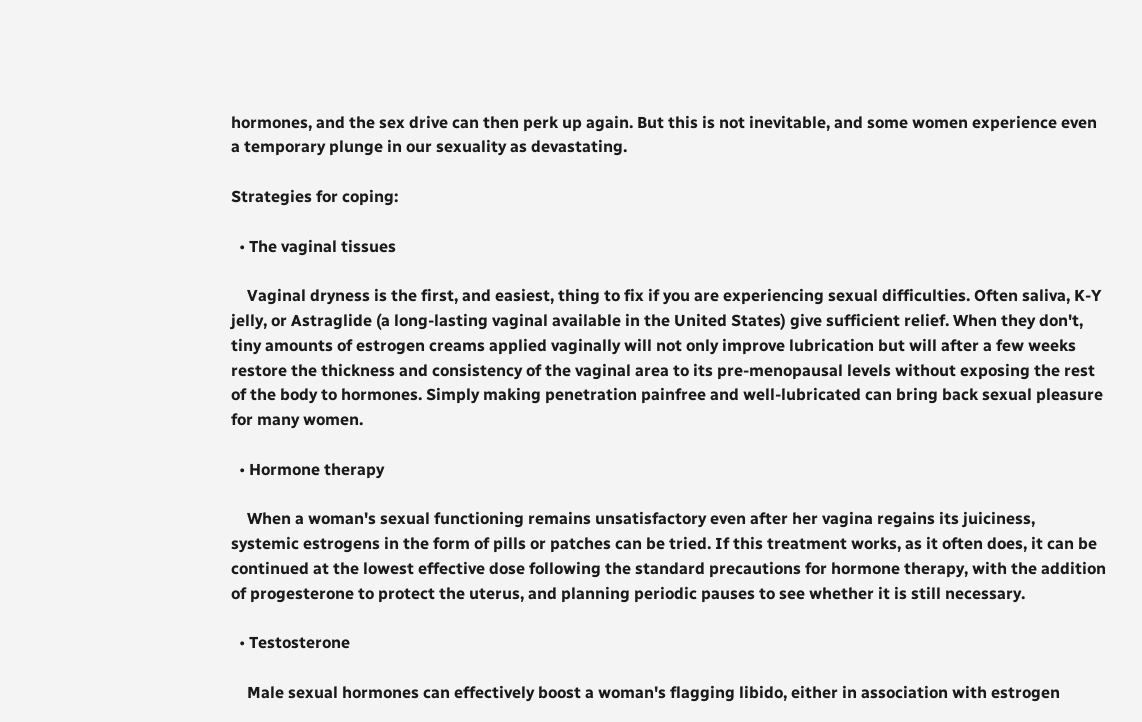hormones, and the sex drive can then perk up again. But this is not inevitable, and some women experience even a temporary plunge in our sexuality as devastating.

Strategies for coping:

  • The vaginal tissues

    Vaginal dryness is the first, and easiest, thing to fix if you are experiencing sexual difficulties. Often saliva, K-Y jelly, or Astraglide (a long-lasting vaginal available in the United States) give sufficient relief. When they don't, tiny amounts of estrogen creams applied vaginally will not only improve lubrication but will after a few weeks restore the thickness and consistency of the vaginal area to its pre-menopausal levels without exposing the rest of the body to hormones. Simply making penetration painfree and well-lubricated can bring back sexual pleasure for many women.

  • Hormone therapy

    When a woman's sexual functioning remains unsatisfactory even after her vagina regains its juiciness, systemic estrogens in the form of pills or patches can be tried. If this treatment works, as it often does, it can be continued at the lowest effective dose following the standard precautions for hormone therapy, with the addition of progesterone to protect the uterus, and planning periodic pauses to see whether it is still necessary.

  • Testosterone

    Male sexual hormones can effectively boost a woman's flagging libido, either in association with estrogen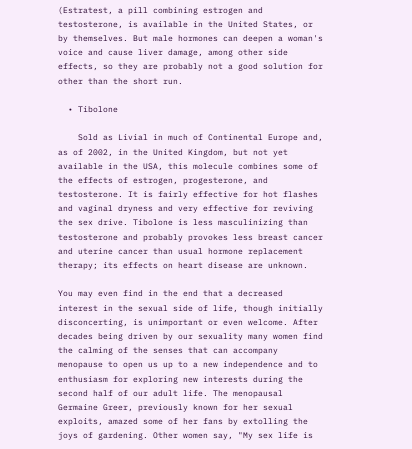(Estratest, a pill combining estrogen and testosterone, is available in the United States, or by themselves. But male hormones can deepen a woman's voice and cause liver damage, among other side effects, so they are probably not a good solution for other than the short run.

  • Tibolone

    Sold as Livial in much of Continental Europe and, as of 2002, in the United Kingdom, but not yet available in the USA, this molecule combines some of the effects of estrogen, progesterone, and testosterone. It is fairly effective for hot flashes and vaginal dryness and very effective for reviving the sex drive. Tibolone is less masculinizing than testosterone and probably provokes less breast cancer and uterine cancer than usual hormone replacement therapy; its effects on heart disease are unknown.

You may even find in the end that a decreased interest in the sexual side of life, though initially disconcerting, is unimportant or even welcome. After decades being driven by our sexuality many women find the calming of the senses that can accompany menopause to open us up to a new independence and to enthusiasm for exploring new interests during the second half of our adult life. The menopausal Germaine Greer, previously known for her sexual exploits, amazed some of her fans by extolling the joys of gardening. Other women say, "My sex life is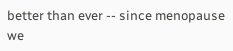better than ever -- since menopause we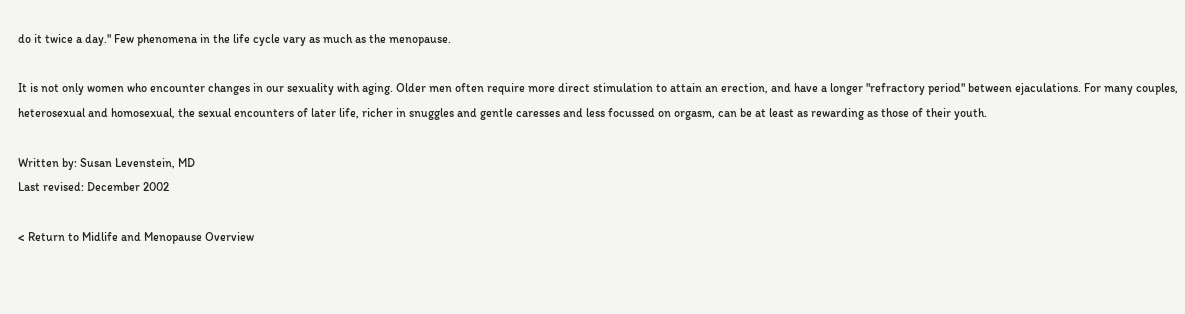do it twice a day." Few phenomena in the life cycle vary as much as the menopause.

It is not only women who encounter changes in our sexuality with aging. Older men often require more direct stimulation to attain an erection, and have a longer "refractory period" between ejaculations. For many couples, heterosexual and homosexual, the sexual encounters of later life, richer in snuggles and gentle caresses and less focussed on orgasm, can be at least as rewarding as those of their youth.

Written by: Susan Levenstein, MD
Last revised: December 2002

< Return to Midlife and Menopause Overview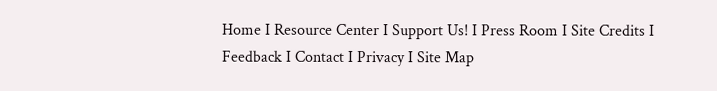Home I Resource Center I Support Us! I Press Room I Site Credits I Feedback I Contact I Privacy I Site Map